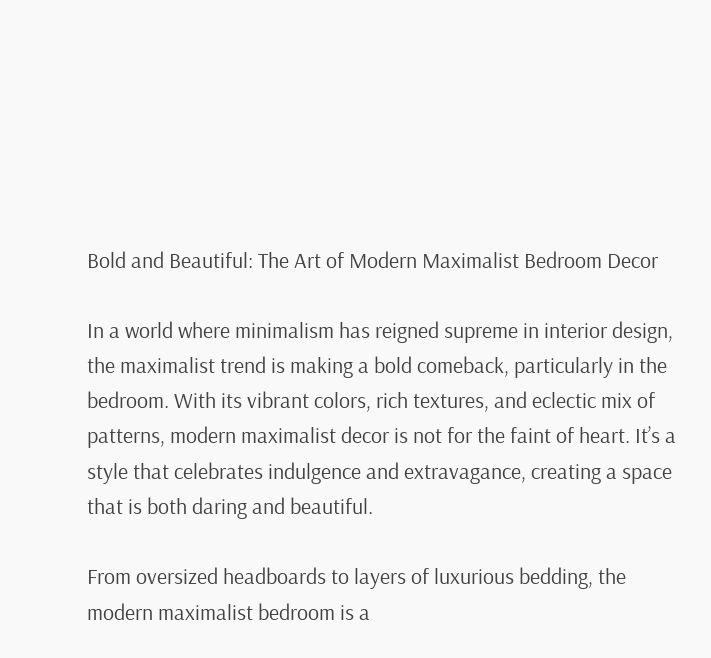Bold and Beautiful: The Art of Modern Maximalist Bedroom Decor

In a world where minimalism has reigned supreme in interior design, the maximalist trend is making a bold comeback, particularly in the bedroom. With its vibrant colors, rich textures, and eclectic mix of patterns, modern maximalist decor is not for the faint of heart. It’s a style that celebrates indulgence and extravagance, creating a space that is both daring and beautiful.

From oversized headboards to layers of luxurious bedding, the modern maximalist bedroom is a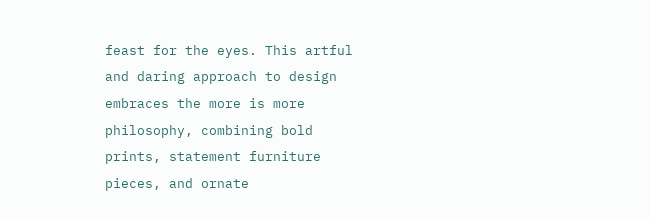feast for the eyes. This artful and daring approach to design embraces the more is more philosophy, combining bold prints, statement furniture pieces, and ornate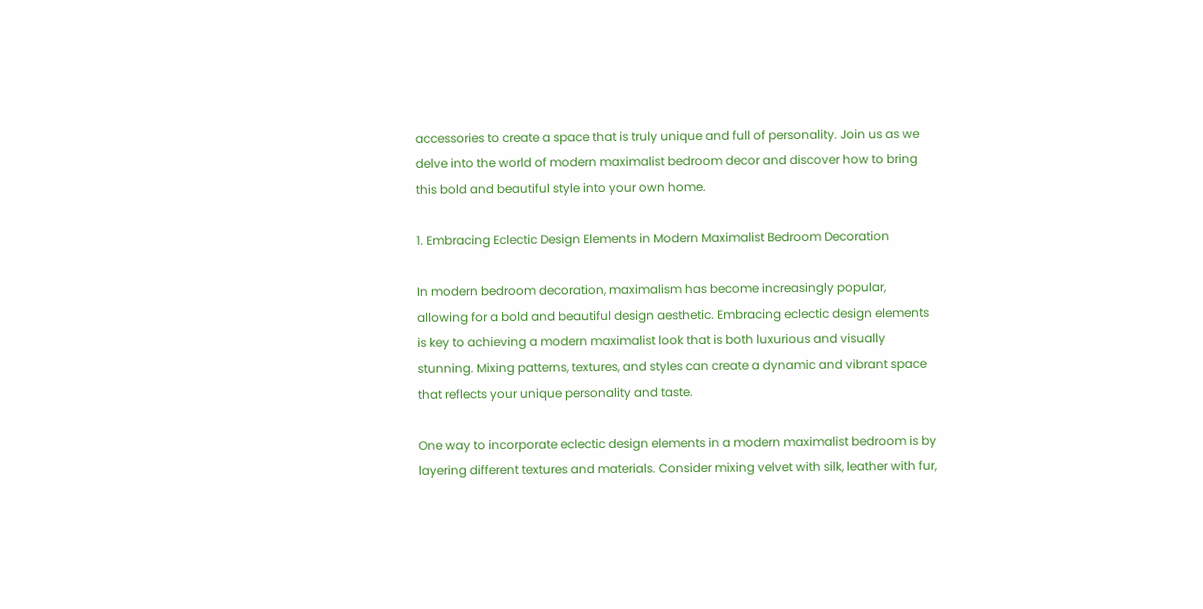accessories to create a space that is truly unique and full of personality. Join us as we delve into the world of modern maximalist bedroom decor and discover how to bring this bold and beautiful style into your own home.

1. Embracing Eclectic Design Elements in Modern Maximalist Bedroom Decoration

In modern bedroom decoration, maximalism has become increasingly popular, allowing for a bold and beautiful design aesthetic. Embracing eclectic design elements is key to achieving a modern maximalist look that is both luxurious and visually stunning. Mixing patterns, textures, and styles can create a dynamic and vibrant space that reflects your unique personality and taste.

One way to incorporate eclectic design elements in a modern maximalist bedroom is by layering different textures and materials. Consider mixing velvet with silk, leather with fur,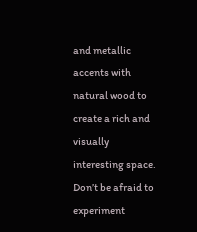and metallic accents with natural wood to create a rich and visually interesting space. Don’t be afraid to experiment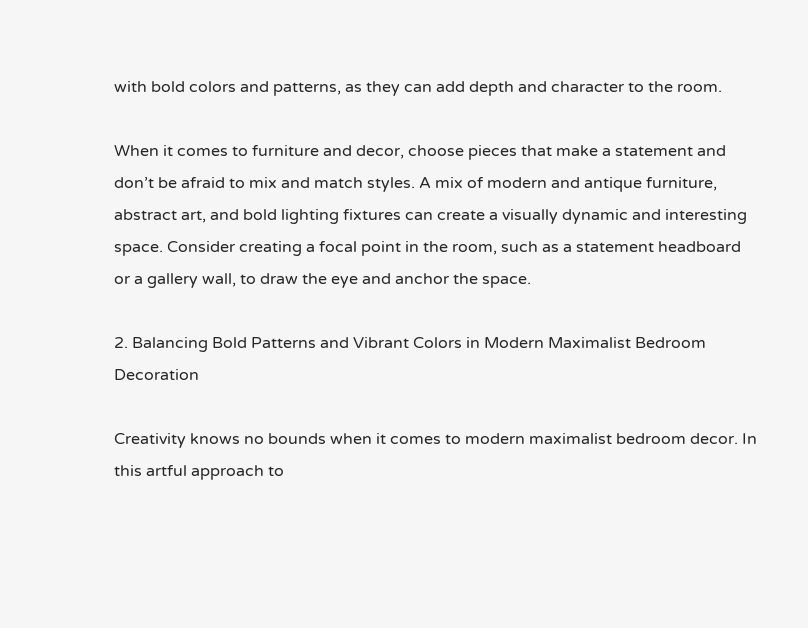with bold colors and patterns, as they can add depth and character to the room.

When it comes to furniture and decor, choose pieces that make a statement and don’t be afraid to mix and match styles. A mix of modern and antique furniture, abstract art, and bold lighting fixtures can create a visually dynamic and interesting space. Consider creating a focal point in the room, such as a statement headboard or a gallery wall, to draw the eye and anchor the space.

2. Balancing Bold Patterns and Vibrant Colors in Modern Maximalist Bedroom Decoration

Creativity knows no bounds when it comes to modern maximalist bedroom decor. In this artful approach to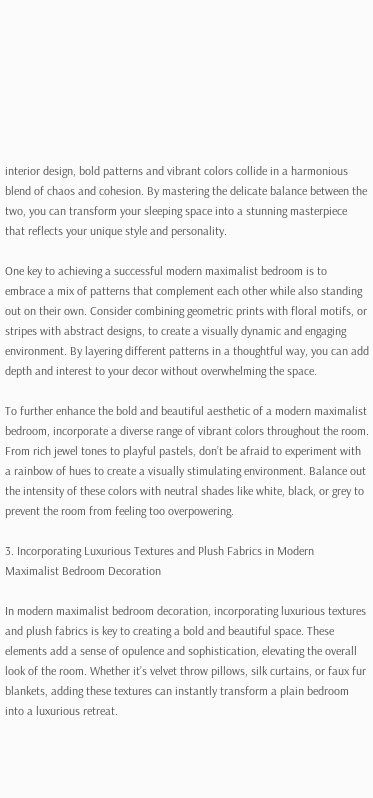interior design, bold patterns and vibrant colors collide in a harmonious blend of chaos and cohesion. By mastering the delicate balance between the two, you can transform your sleeping space into a stunning masterpiece that reflects your unique style and personality.

One key to achieving a successful modern maximalist bedroom is to embrace a mix of patterns that complement each other while also standing out on their own. Consider combining geometric prints with floral motifs, or stripes with abstract designs, to create a visually dynamic and engaging environment. By layering different patterns in a thoughtful way, you can add depth and interest to your decor without overwhelming the space.

To further enhance the bold and beautiful aesthetic of a modern maximalist bedroom, incorporate a diverse range of vibrant colors throughout the room. From rich jewel tones to playful pastels, don’t be afraid to experiment with a rainbow of hues to create a visually stimulating environment. Balance out the intensity of these colors with neutral shades like white, black, or grey to prevent the room from feeling too overpowering.

3. Incorporating Luxurious Textures and Plush Fabrics in Modern Maximalist Bedroom Decoration

In modern maximalist bedroom decoration, incorporating luxurious textures and plush fabrics is key to creating a bold and beautiful space. These elements add a sense of opulence and sophistication, elevating the overall look of the room. Whether it’s velvet throw pillows, silk curtains, or faux fur blankets, adding these textures can instantly transform a plain bedroom into a luxurious retreat.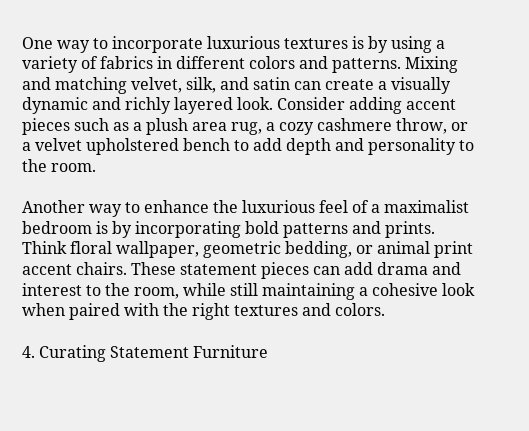One way to incorporate luxurious textures is by using a variety of fabrics in different colors and patterns. Mixing and matching velvet, silk, and satin can create a visually dynamic and richly layered look. Consider adding accent pieces such as a plush area rug, a cozy cashmere throw, or a velvet upholstered bench to add depth and personality to the room.

Another way to enhance the luxurious feel of a maximalist bedroom is by incorporating bold patterns and prints. Think floral wallpaper, geometric bedding, or animal print accent chairs. These statement pieces can add drama and interest to the room, while still maintaining a cohesive look when paired with the right textures and colors.

4. Curating Statement Furniture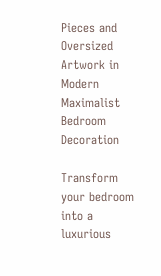Pieces and Oversized Artwork in Modern Maximalist Bedroom Decoration

Transform your bedroom into a luxurious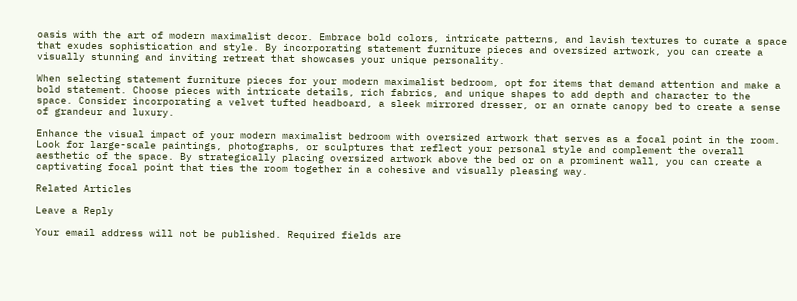oasis with the art of modern maximalist decor. Embrace bold colors, intricate patterns, and lavish textures to curate a space that exudes sophistication and style. By incorporating statement furniture pieces and oversized artwork, you can create a visually stunning and inviting retreat that showcases your unique personality.

When selecting statement furniture pieces for your modern maximalist bedroom, opt for items that demand attention and make a bold statement. Choose pieces with intricate details, rich fabrics, and unique shapes to add depth and character to the space. Consider incorporating a velvet tufted headboard, a sleek mirrored dresser, or an ornate canopy bed to create a sense of grandeur and luxury.

Enhance the visual impact of your modern maximalist bedroom with oversized artwork that serves as a focal point in the room. Look for large-scale paintings, photographs, or sculptures that reflect your personal style and complement the overall aesthetic of the space. By strategically placing oversized artwork above the bed or on a prominent wall, you can create a captivating focal point that ties the room together in a cohesive and visually pleasing way.

Related Articles

Leave a Reply

Your email address will not be published. Required fields are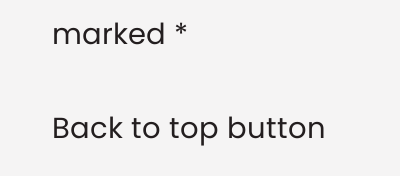marked *

Back to top button